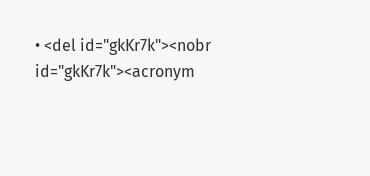• <del id="gkKr7k"><nobr id="gkKr7k"><acronym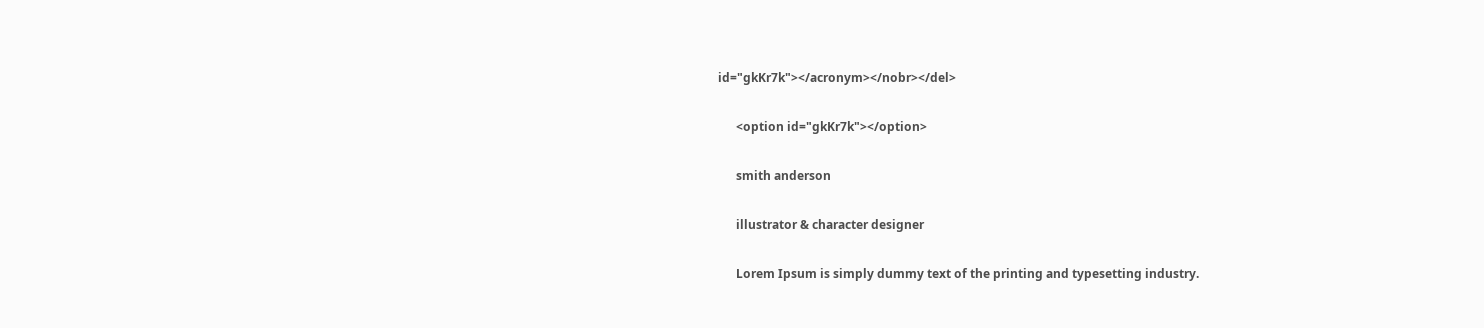id="gkKr7k"></acronym></nobr></del>

      <option id="gkKr7k"></option>

      smith anderson

      illustrator & character designer

      Lorem Ipsum is simply dummy text of the printing and typesetting industry.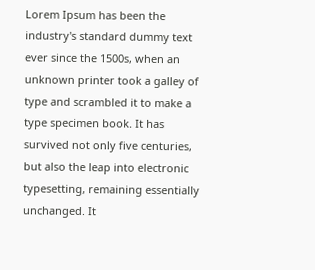Lorem Ipsum has been the industry's standard dummy text ever since the 1500s, when an unknown printer took a galley of type and scrambled it to make a type specimen book. It has survived not only five centuries, but also the leap into electronic typesetting, remaining essentially unchanged. It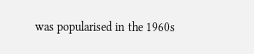was popularised in the 1960s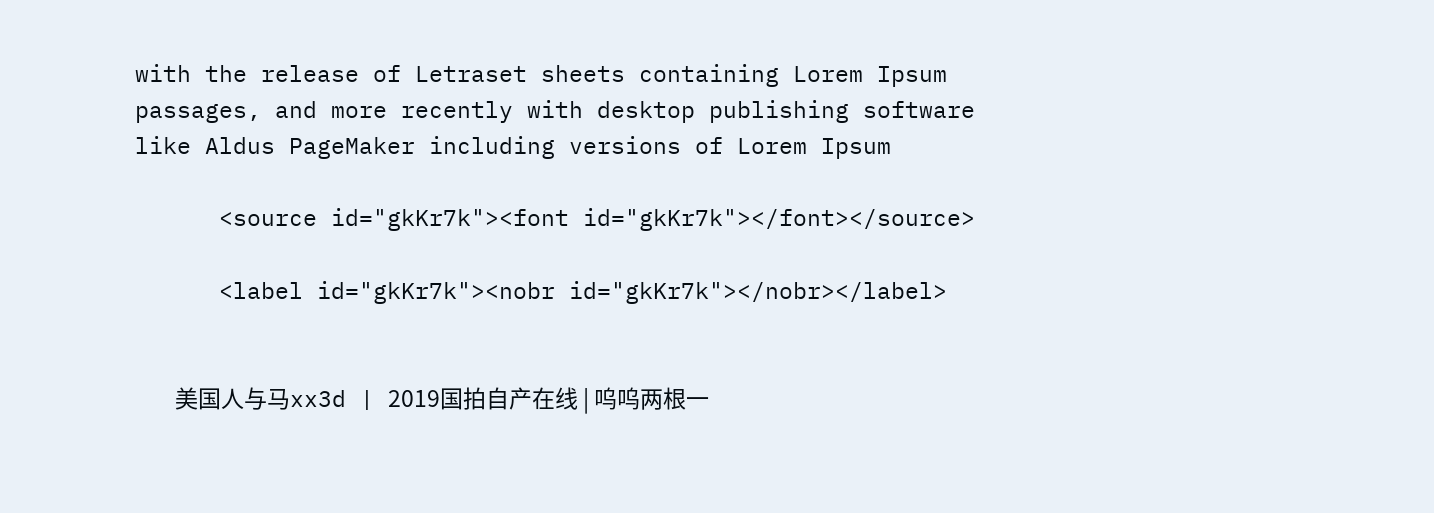with the release of Letraset sheets containing Lorem Ipsum passages, and more recently with desktop publishing software like Aldus PageMaker including versions of Lorem Ipsum

      <source id="gkKr7k"><font id="gkKr7k"></font></source>

      <label id="gkKr7k"><nobr id="gkKr7k"></nobr></label>


        美国人与马xx3d | 2019国拍自产在线 | 呜呜两根一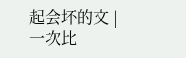起会坏的文 | 一次比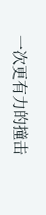一次更有力的撞击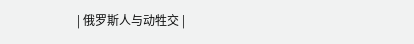| 俄罗斯人与动牲交 |